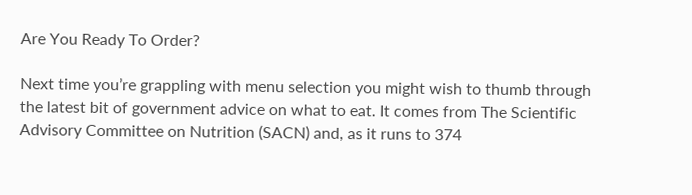Are You Ready To Order?

Next time you’re grappling with menu selection you might wish to thumb through the latest bit of government advice on what to eat. It comes from The Scientific Advisory Committee on Nutrition (SACN) and, as it runs to 374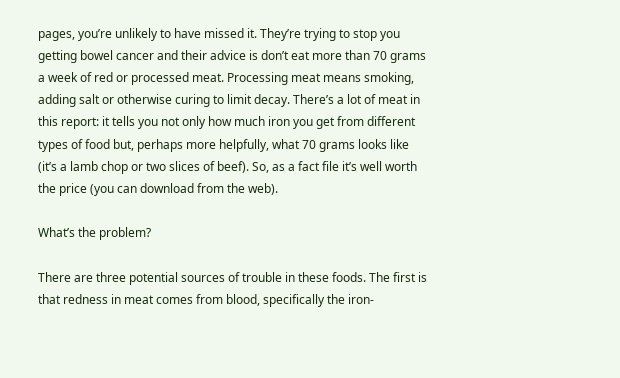pages, you’re unlikely to have missed it. They’re trying to stop you getting bowel cancer and their advice is don’t eat more than 70 grams a week of red or processed meat. Processing meat means smoking, adding salt or otherwise curing to limit decay. There’s a lot of meat in this report: it tells you not only how much iron you get from different types of food but, perhaps more helpfully, what 70 grams looks like (it’s a lamb chop or two slices of beef). So, as a fact file it’s well worth the price (you can download from the web).

What’s the problem?

There are three potential sources of trouble in these foods. The first is that redness in meat comes from blood, specifically the iron-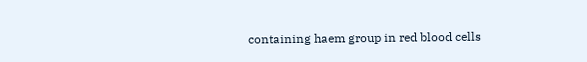containing haem group in red blood cells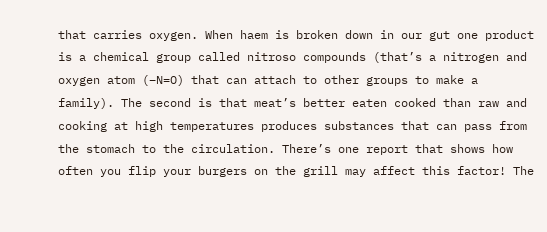that carries oxygen. When haem is broken down in our gut one product is a chemical group called nitroso compounds (that’s a nitrogen and oxygen atom (–N=O) that can attach to other groups to make a family). The second is that meat’s better eaten cooked than raw and cooking at high temperatures produces substances that can pass from the stomach to the circulation. There’s one report that shows how often you flip your burgers on the grill may affect this factor! The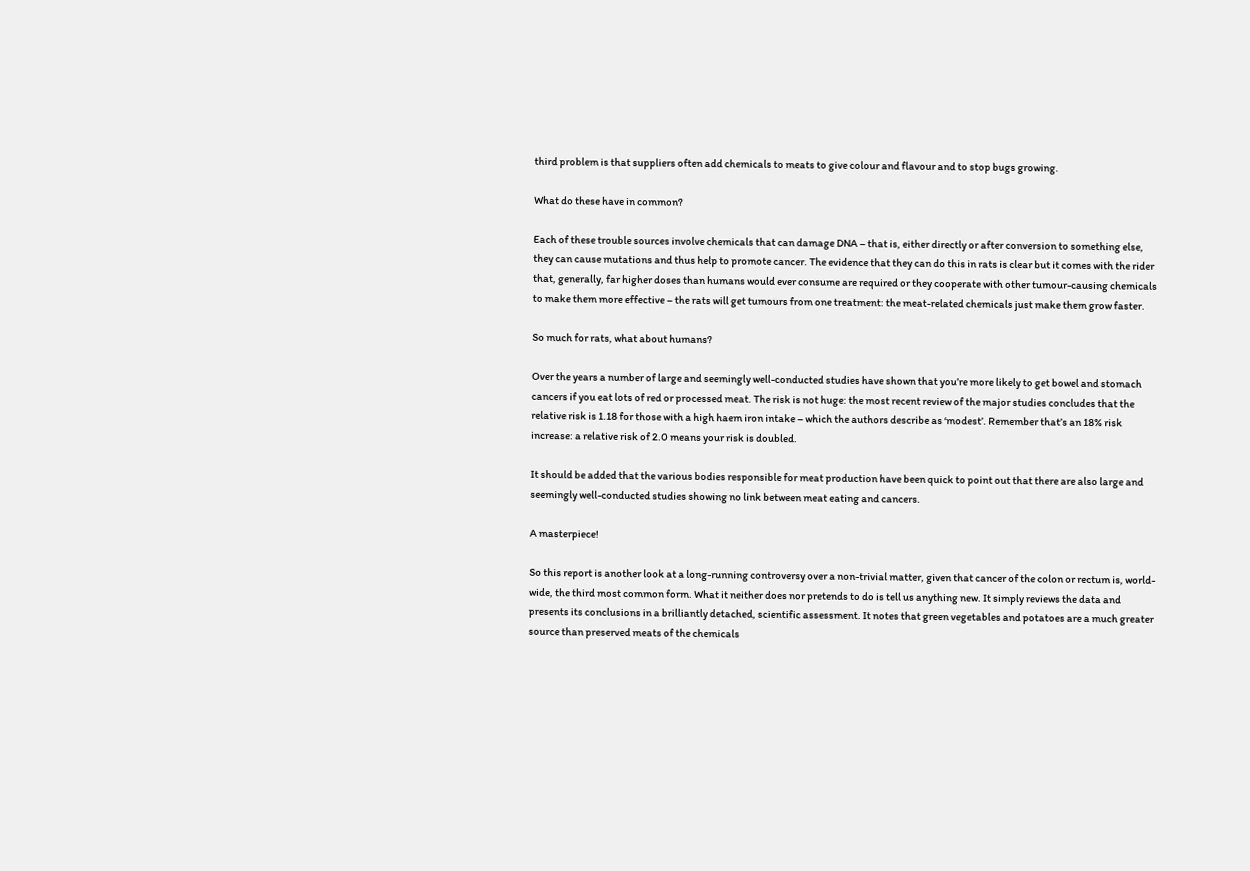third problem is that suppliers often add chemicals to meats to give colour and flavour and to stop bugs growing.

What do these have in common?

Each of these trouble sources involve chemicals that can damage DNA – that is, either directly or after conversion to something else, they can cause mutations and thus help to promote cancer. The evidence that they can do this in rats is clear but it comes with the rider that, generally, far higher doses than humans would ever consume are required or they cooperate with other tumour-causing chemicals to make them more effective – the rats will get tumours from one treatment: the meat-related chemicals just make them grow faster.

So much for rats, what about humans?

Over the years a number of large and seemingly well-conducted studies have shown that you’re more likely to get bowel and stomach cancers if you eat lots of red or processed meat. The risk is not huge: the most recent review of the major studies concludes that the relative risk is 1.18 for those with a high haem iron intake – which the authors describe as ‘modest’. Remember that’s an 18% risk increase: a relative risk of 2.0 means your risk is doubled.

It should be added that the various bodies responsible for meat production have been quick to point out that there are also large and seemingly well-conducted studies showing no link between meat eating and cancers.

A masterpiece!

So this report is another look at a long-running controversy over a non-trivial matter, given that cancer of the colon or rectum is, world-wide, the third most common form. What it neither does nor pretends to do is tell us anything new. It simply reviews the data and presents its conclusions in a brilliantly detached, scientific assessment. It notes that green vegetables and potatoes are a much greater source than preserved meats of the chemicals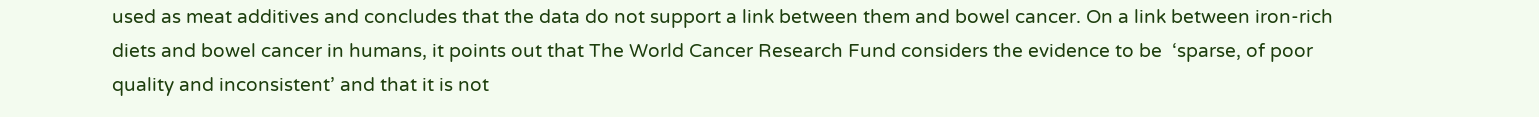used as meat additives and concludes that the data do not support a link between them and bowel cancer. On a link between iron-rich diets and bowel cancer in humans, it points out that The World Cancer Research Fund considers the evidence to be  ‘sparse, of poor quality and inconsistent’ and that it is not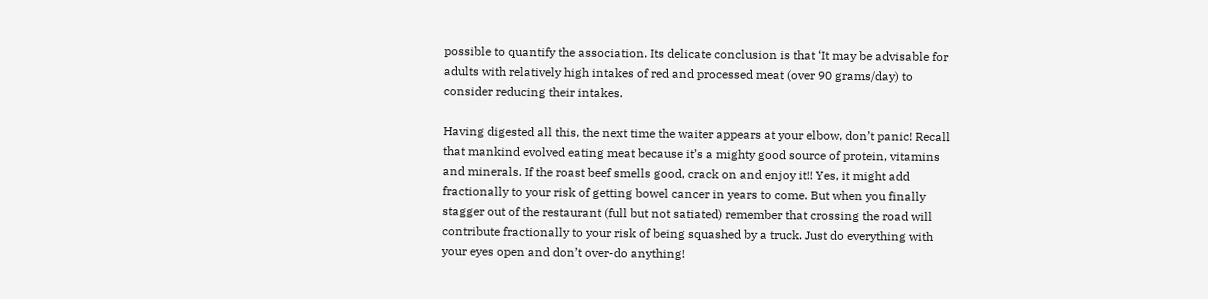possible to quantify the association. Its delicate conclusion is that ‘It may be advisable for adults with relatively high intakes of red and processed meat (over 90 grams/day) to consider reducing their intakes.

Having digested all this, the next time the waiter appears at your elbow, don’t panic! Recall that mankind evolved eating meat because it’s a mighty good source of protein, vitamins and minerals. If the roast beef smells good, crack on and enjoy it!! Yes, it might add fractionally to your risk of getting bowel cancer in years to come. But when you finally stagger out of the restaurant (full but not satiated) remember that crossing the road will contribute fractionally to your risk of being squashed by a truck. Just do everything with your eyes open and don’t over-do anything!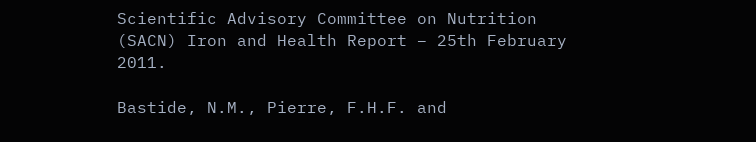Scientific Advisory Committee on Nutrition (SACN) Iron and Health Report – 25th February 2011.

Bastide, N.M., Pierre, F.H.F. and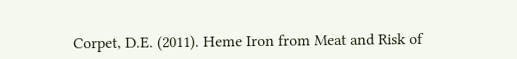Corpet, D.E. (2011). Heme Iron from Meat and Risk of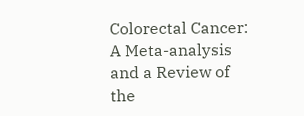Colorectal Cancer: A Meta-analysis and a Review of the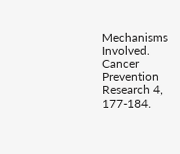Mechanisms Involved. Cancer Prevention Research 4, 177-184.